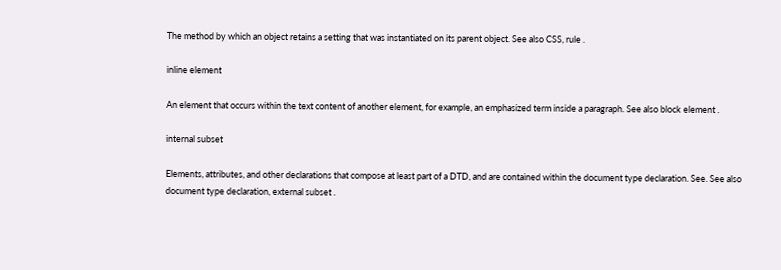The method by which an object retains a setting that was instantiated on its parent object. See also CSS, rule .

inline element

An element that occurs within the text content of another element, for example, an emphasized term inside a paragraph. See also block element .

internal subset

Elements, attributes, and other declarations that compose at least part of a DTD, and are contained within the document type declaration. See. See also document type declaration, external subset .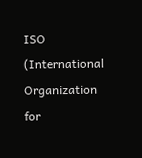ISO (International Organization for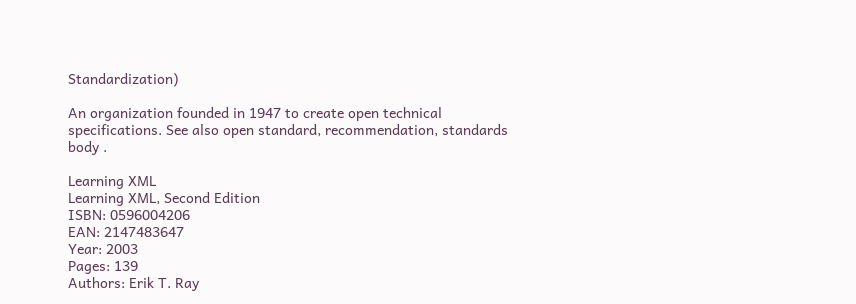Standardization)

An organization founded in 1947 to create open technical specifications. See also open standard, recommendation, standards body .

Learning XML
Learning XML, Second Edition
ISBN: 0596004206
EAN: 2147483647
Year: 2003
Pages: 139
Authors: Erik T. Ray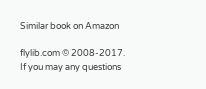Similar book on Amazon

flylib.com © 2008-2017.
If you may any questions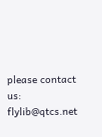please contact us: flylib@qtcs.net